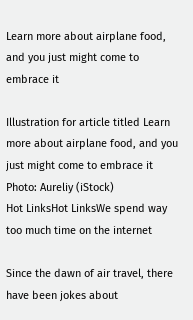Learn more about airplane food, and you just might come to embrace it

Illustration for article titled Learn more about airplane food, and you just might come to embrace it
Photo: Aureliy (iStock)
Hot LinksHot LinksWe spend way too much time on the internet

Since the dawn of air travel, there have been jokes about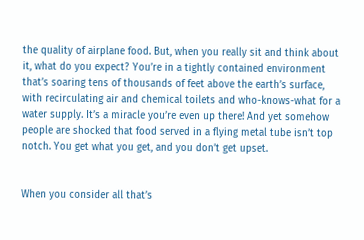the quality of airplane food. But, when you really sit and think about it, what do you expect? You’re in a tightly contained environment that’s soaring tens of thousands of feet above the earth’s surface, with recirculating air and chemical toilets and who-knows-what for a water supply. It’s a miracle you’re even up there! And yet somehow people are shocked that food served in a flying metal tube isn’t top notch. You get what you get, and you don’t get upset.


When you consider all that’s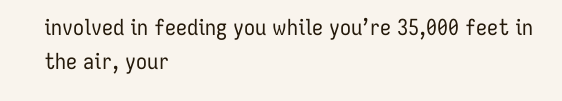involved in feeding you while you’re 35,000 feet in the air, your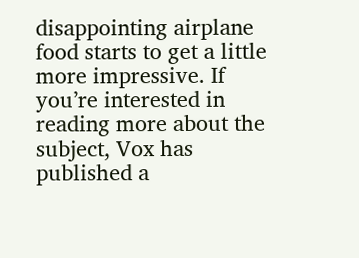disappointing airplane food starts to get a little more impressive. If you’re interested in reading more about the subject, Vox has published a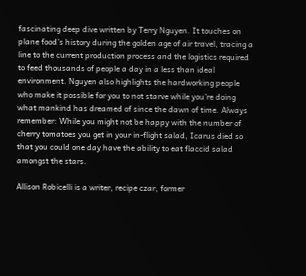fascinating deep dive written by Terry Nguyen. It touches on plane food’s history during the golden age of air travel, tracing a line to the current production process and the logistics required to feed thousands of people a day in a less than ideal environment. Nguyen also highlights the hardworking people who make it possible for you to not starve while you’re doing what mankind has dreamed of since the dawn of time. Always remember: While you might not be happy with the number of cherry tomatoes you get in your in-flight salad, Icarus died so that you could one day have the ability to eat flaccid salad amongst the stars.

Allison Robicelli is a writer, recipe czar, former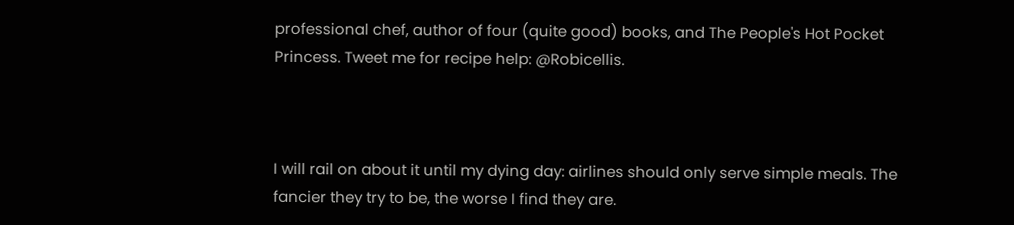professional chef, author of four (quite good) books, and The People's Hot Pocket Princess. Tweet me for recipe help: @Robicellis.



I will rail on about it until my dying day: airlines should only serve simple meals. The fancier they try to be, the worse I find they are.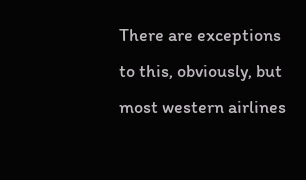There are exceptions to this, obviously, but most western airlines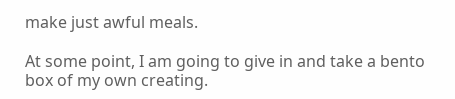make just awful meals.

At some point, I am going to give in and take a bento box of my own creating.